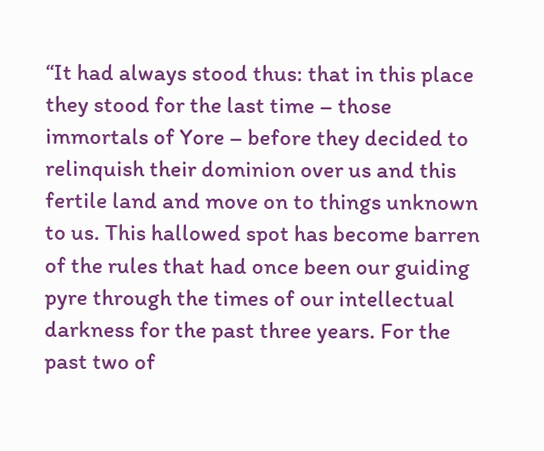“It had always stood thus: that in this place they stood for the last time – those immortals of Yore – before they decided to relinquish their dominion over us and this fertile land and move on to things unknown to us. This hallowed spot has become barren of the rules that had once been our guiding pyre through the times of our intellectual darkness for the past three years. For the past two of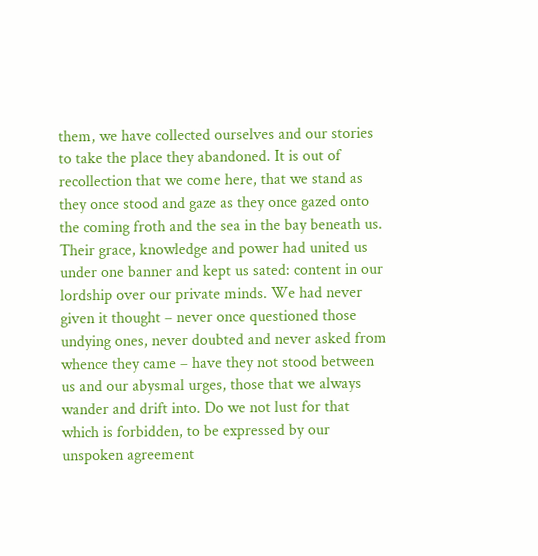them, we have collected ourselves and our stories to take the place they abandoned. It is out of recollection that we come here, that we stand as they once stood and gaze as they once gazed onto the coming froth and the sea in the bay beneath us. Their grace, knowledge and power had united us under one banner and kept us sated: content in our lordship over our private minds. We had never given it thought – never once questioned those undying ones, never doubted and never asked from whence they came – have they not stood between us and our abysmal urges, those that we always wander and drift into. Do we not lust for that which is forbidden, to be expressed by our unspoken agreement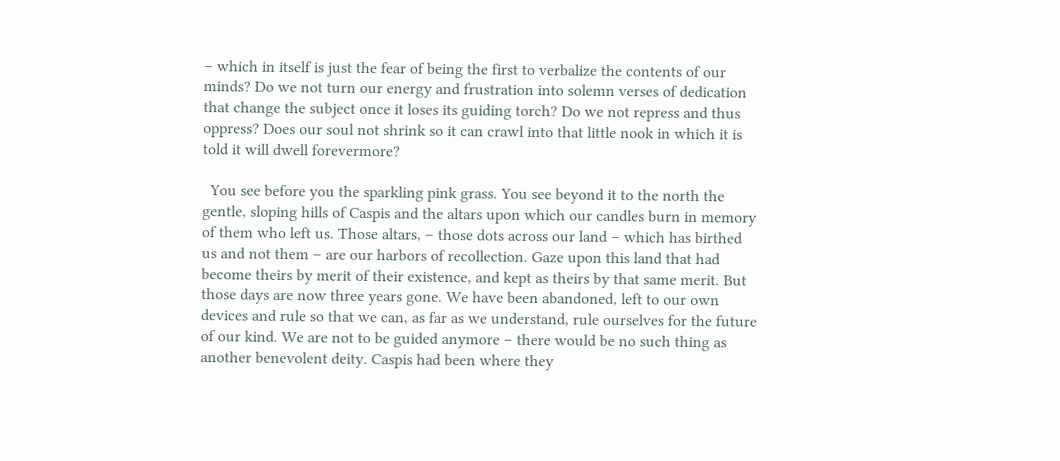– which in itself is just the fear of being the first to verbalize the contents of our minds? Do we not turn our energy and frustration into solemn verses of dedication that change the subject once it loses its guiding torch? Do we not repress and thus oppress? Does our soul not shrink so it can crawl into that little nook in which it is told it will dwell forevermore?

  You see before you the sparkling pink grass. You see beyond it to the north the gentle, sloping hills of Caspis and the altars upon which our candles burn in memory of them who left us. Those altars, – those dots across our land – which has birthed us and not them – are our harbors of recollection. Gaze upon this land that had become theirs by merit of their existence, and kept as theirs by that same merit. But those days are now three years gone. We have been abandoned, left to our own devices and rule so that we can, as far as we understand, rule ourselves for the future of our kind. We are not to be guided anymore – there would be no such thing as another benevolent deity. Caspis had been where they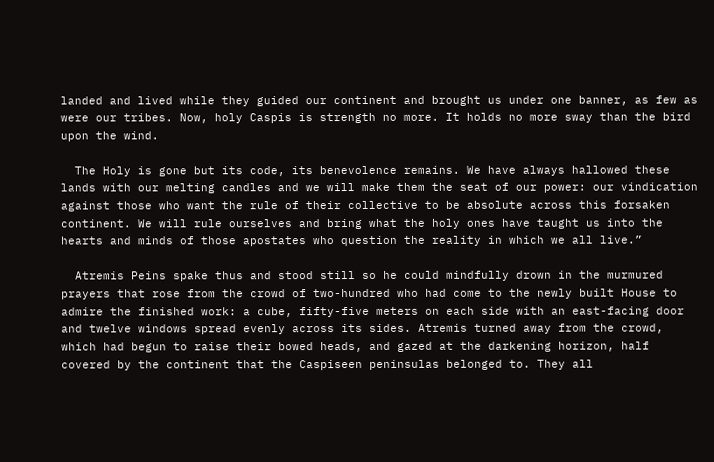landed and lived while they guided our continent and brought us under one banner, as few as were our tribes. Now, holy Caspis is strength no more. It holds no more sway than the bird upon the wind.

  The Holy is gone but its code, its benevolence remains. We have always hallowed these lands with our melting candles and we will make them the seat of our power: our vindication against those who want the rule of their collective to be absolute across this forsaken continent. We will rule ourselves and bring what the holy ones have taught us into the hearts and minds of those apostates who question the reality in which we all live.”

  Atremis Peins spake thus and stood still so he could mindfully drown in the murmured prayers that rose from the crowd of two-hundred who had come to the newly built House to admire the finished work: a cube, fifty-five meters on each side with an east-facing door and twelve windows spread evenly across its sides. Atremis turned away from the crowd, which had begun to raise their bowed heads, and gazed at the darkening horizon, half covered by the continent that the Caspiseen peninsulas belonged to. They all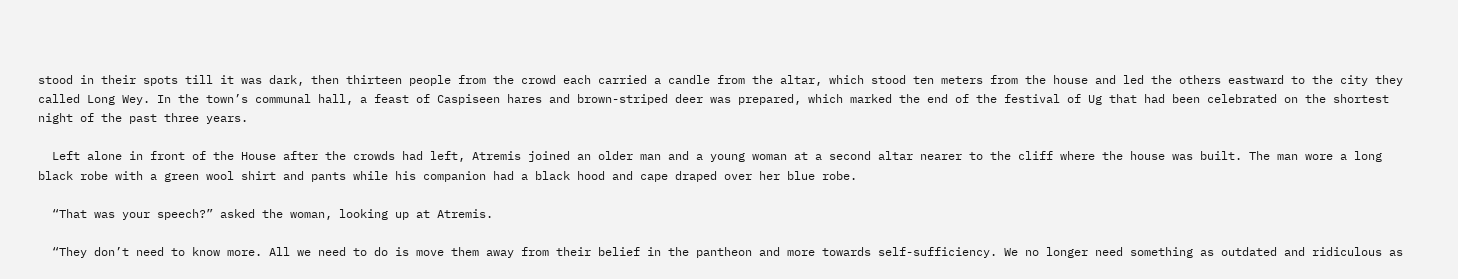stood in their spots till it was dark, then thirteen people from the crowd each carried a candle from the altar, which stood ten meters from the house and led the others eastward to the city they called Long Wey. In the town’s communal hall, a feast of Caspiseen hares and brown-striped deer was prepared, which marked the end of the festival of Ug that had been celebrated on the shortest night of the past three years.

  Left alone in front of the House after the crowds had left, Atremis joined an older man and a young woman at a second altar nearer to the cliff where the house was built. The man wore a long black robe with a green wool shirt and pants while his companion had a black hood and cape draped over her blue robe.

  “That was your speech?” asked the woman, looking up at Atremis.

  “They don’t need to know more. All we need to do is move them away from their belief in the pantheon and more towards self-sufficiency. We no longer need something as outdated and ridiculous as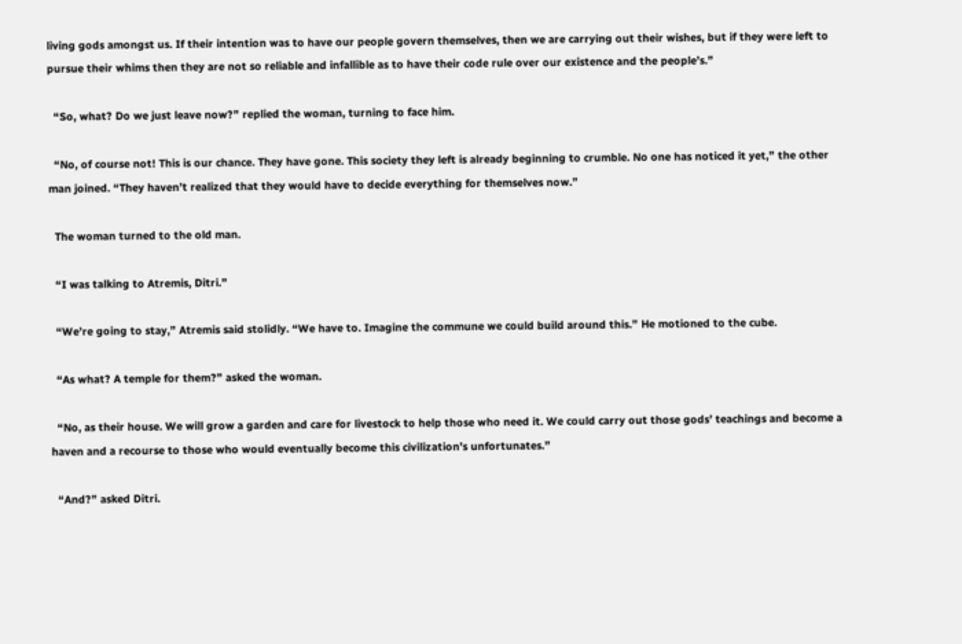living gods amongst us. If their intention was to have our people govern themselves, then we are carrying out their wishes, but if they were left to pursue their whims then they are not so reliable and infallible as to have their code rule over our existence and the people’s.”

  “So, what? Do we just leave now?” replied the woman, turning to face him.

  “No, of course not! This is our chance. They have gone. This society they left is already beginning to crumble. No one has noticed it yet,” the other man joined. “They haven’t realized that they would have to decide everything for themselves now.”

  The woman turned to the old man.

  “I was talking to Atremis, Ditri.”

  “We’re going to stay,” Atremis said stolidly. “We have to. Imagine the commune we could build around this.” He motioned to the cube.

  “As what? A temple for them?” asked the woman.

  “No, as their house. We will grow a garden and care for livestock to help those who need it. We could carry out those gods’ teachings and become a haven and a recourse to those who would eventually become this civilization’s unfortunates.”

  “And?” asked Ditri.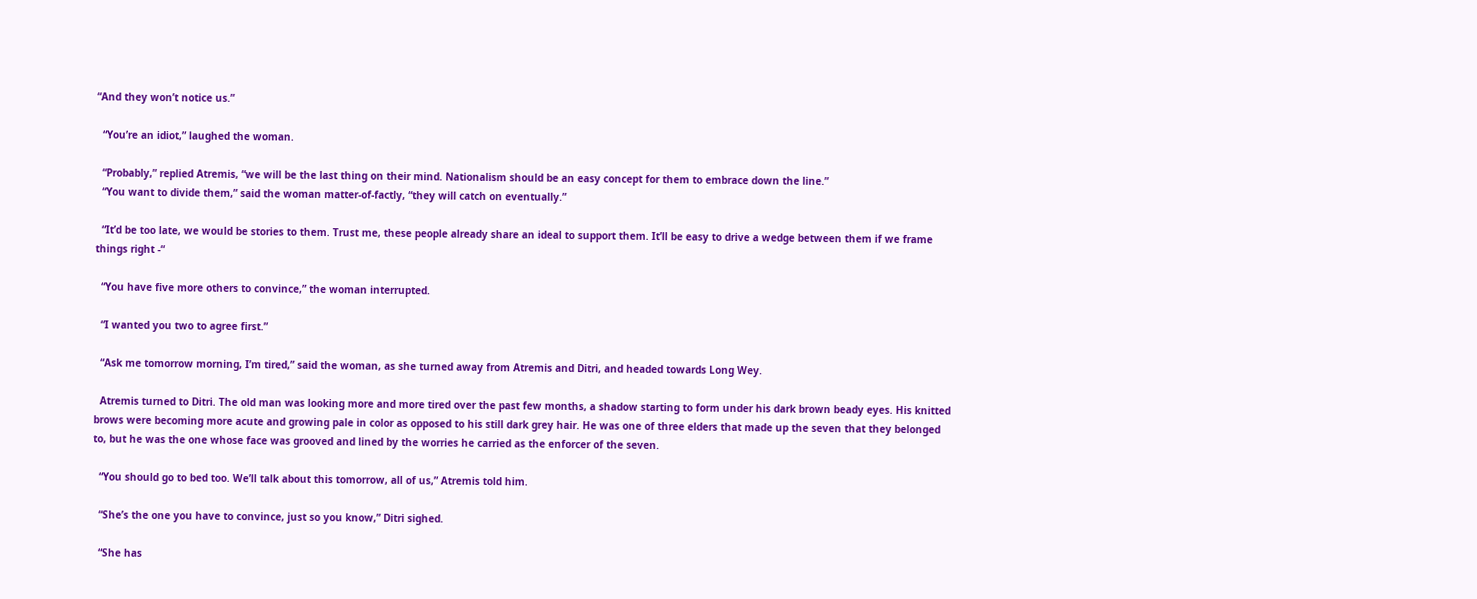“And they won’t notice us.”

  “You’re an idiot,” laughed the woman.

  “Probably,” replied Atremis, “we will be the last thing on their mind. Nationalism should be an easy concept for them to embrace down the line.”
  “You want to divide them,” said the woman matter-of-factly, “they will catch on eventually.”

  “It’d be too late, we would be stories to them. Trust me, these people already share an ideal to support them. It’ll be easy to drive a wedge between them if we frame things right -“

  “You have five more others to convince,” the woman interrupted.

  “I wanted you two to agree first.”

  “Ask me tomorrow morning, I’m tired,” said the woman, as she turned away from Atremis and Ditri, and headed towards Long Wey.

  Atremis turned to Ditri. The old man was looking more and more tired over the past few months, a shadow starting to form under his dark brown beady eyes. His knitted brows were becoming more acute and growing pale in color as opposed to his still dark grey hair. He was one of three elders that made up the seven that they belonged to, but he was the one whose face was grooved and lined by the worries he carried as the enforcer of the seven.

  “You should go to bed too. We’ll talk about this tomorrow, all of us,” Atremis told him.

  “She’s the one you have to convince, just so you know,” Ditri sighed.

  “She has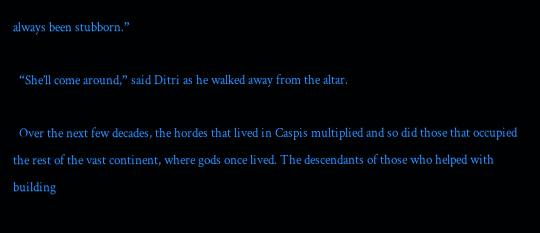always been stubborn.”

  “She’ll come around,” said Ditri as he walked away from the altar.

  Over the next few decades, the hordes that lived in Caspis multiplied and so did those that occupied the rest of the vast continent, where gods once lived. The descendants of those who helped with building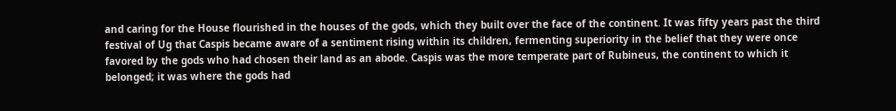and caring for the House flourished in the houses of the gods, which they built over the face of the continent. It was fifty years past the third festival of Ug that Caspis became aware of a sentiment rising within its children, fermenting superiority in the belief that they were once favored by the gods who had chosen their land as an abode. Caspis was the more temperate part of Rubineus, the continent to which it belonged; it was where the gods had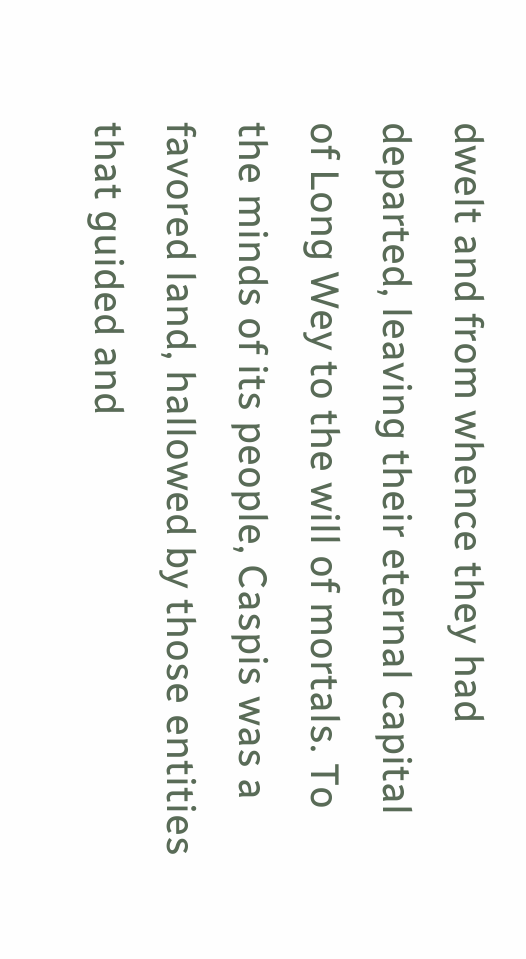dwelt and from whence they had departed, leaving their eternal capital of Long Wey to the will of mortals. To the minds of its people, Caspis was a favored land, hallowed by those entities that guided and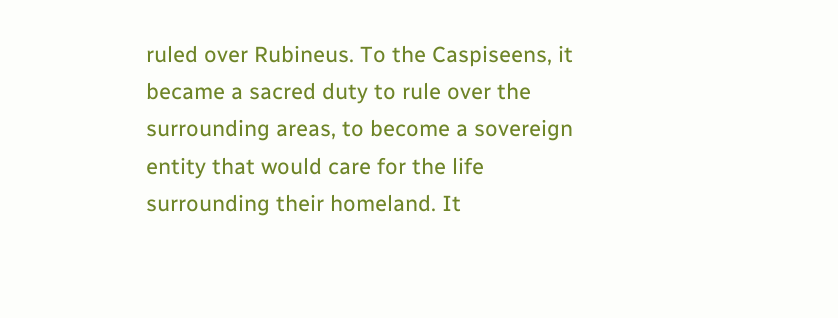ruled over Rubineus. To the Caspiseens, it became a sacred duty to rule over the surrounding areas, to become a sovereign entity that would care for the life surrounding their homeland. It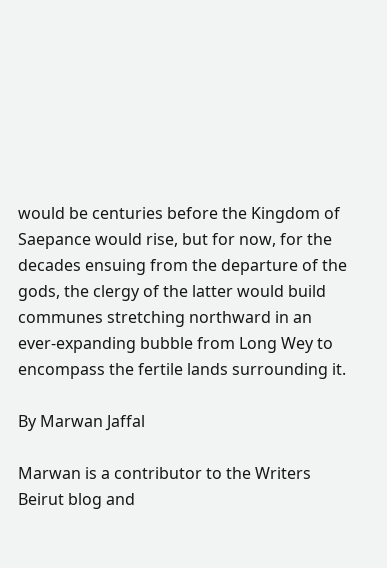would be centuries before the Kingdom of Saepance would rise, but for now, for the decades ensuing from the departure of the gods, the clergy of the latter would build communes stretching northward in an ever-expanding bubble from Long Wey to encompass the fertile lands surrounding it.

By Marwan Jaffal

Marwan is a contributor to the Writers Beirut blog and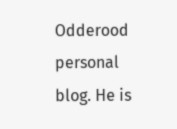Odderood personal blog. He is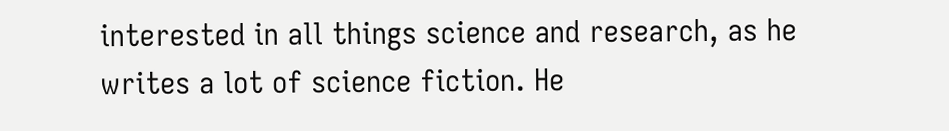interested in all things science and research, as he writes a lot of science fiction. He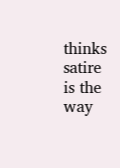thinks satire is the way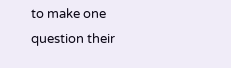to make one question their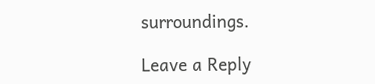surroundings.

Leave a Reply